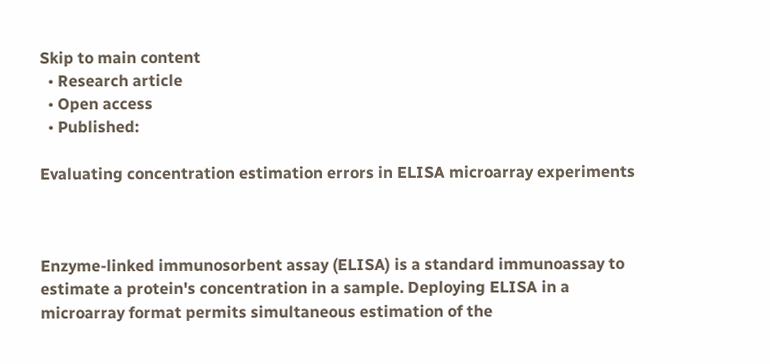Skip to main content
  • Research article
  • Open access
  • Published:

Evaluating concentration estimation errors in ELISA microarray experiments



Enzyme-linked immunosorbent assay (ELISA) is a standard immunoassay to estimate a protein's concentration in a sample. Deploying ELISA in a microarray format permits simultaneous estimation of the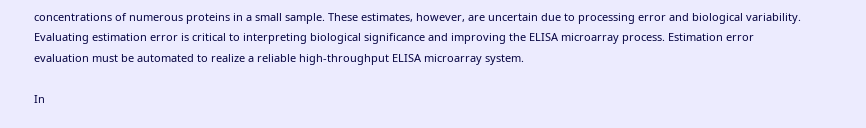concentrations of numerous proteins in a small sample. These estimates, however, are uncertain due to processing error and biological variability. Evaluating estimation error is critical to interpreting biological significance and improving the ELISA microarray process. Estimation error evaluation must be automated to realize a reliable high-throughput ELISA microarray system.

In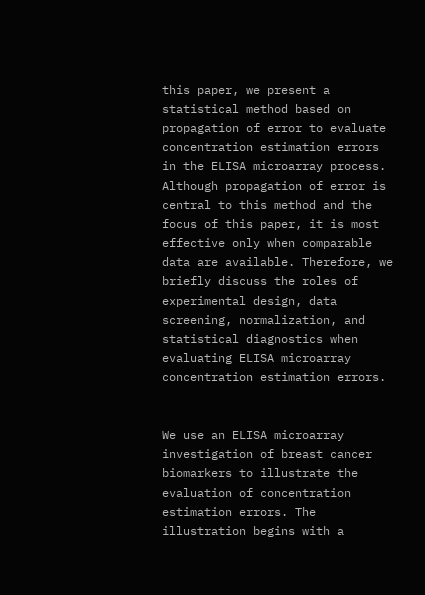this paper, we present a statistical method based on propagation of error to evaluate concentration estimation errors in the ELISA microarray process. Although propagation of error is central to this method and the focus of this paper, it is most effective only when comparable data are available. Therefore, we briefly discuss the roles of experimental design, data screening, normalization, and statistical diagnostics when evaluating ELISA microarray concentration estimation errors.


We use an ELISA microarray investigation of breast cancer biomarkers to illustrate the evaluation of concentration estimation errors. The illustration begins with a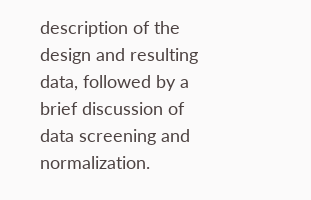description of the design and resulting data, followed by a brief discussion of data screening and normalization.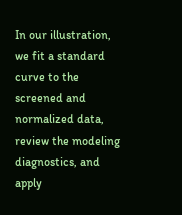In our illustration, we fit a standard curve to the screened and normalized data, review the modeling diagnostics, and apply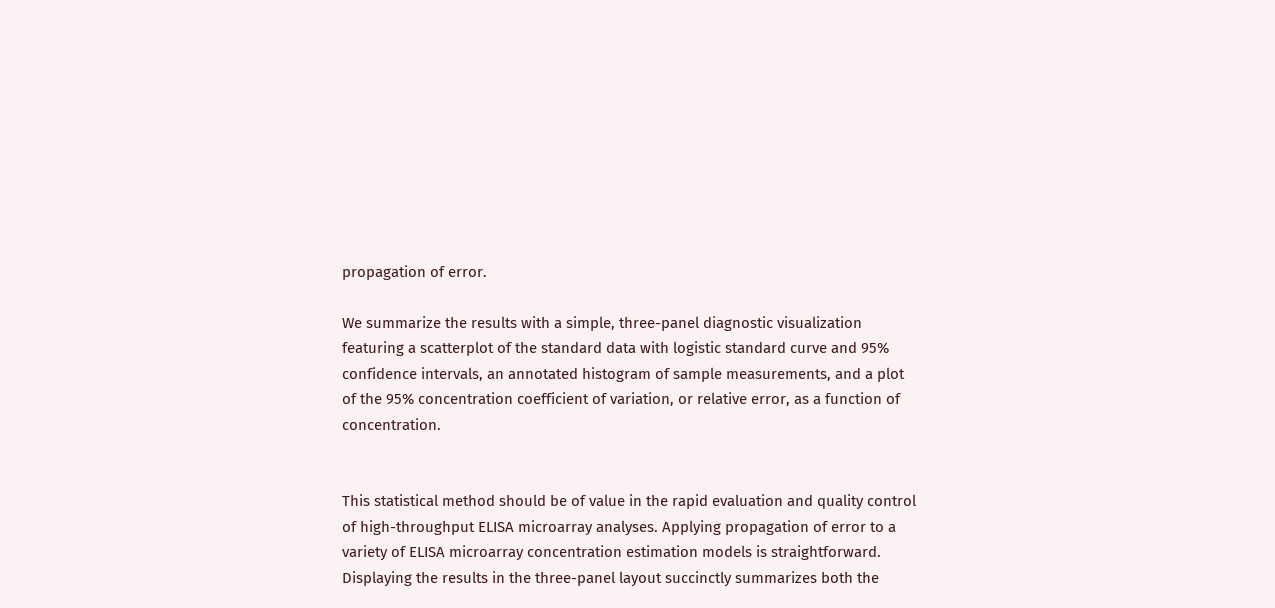propagation of error.

We summarize the results with a simple, three-panel diagnostic visualization featuring a scatterplot of the standard data with logistic standard curve and 95% confidence intervals, an annotated histogram of sample measurements, and a plot of the 95% concentration coefficient of variation, or relative error, as a function of concentration.


This statistical method should be of value in the rapid evaluation and quality control of high-throughput ELISA microarray analyses. Applying propagation of error to a variety of ELISA microarray concentration estimation models is straightforward. Displaying the results in the three-panel layout succinctly summarizes both the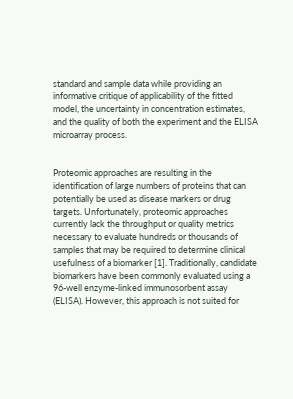standard and sample data while providing an informative critique of applicability of the fitted model, the uncertainty in concentration estimates, and the quality of both the experiment and the ELISA microarray process.


Proteomic approaches are resulting in the identification of large numbers of proteins that can potentially be used as disease markers or drug targets. Unfortunately, proteomic approaches currently lack the throughput or quality metrics necessary to evaluate hundreds or thousands of samples that may be required to determine clinical usefulness of a biomarker [1]. Traditionally, candidate biomarkers have been commonly evaluated using a 96-well enzyme-linked immunosorbent assay (ELISA). However, this approach is not suited for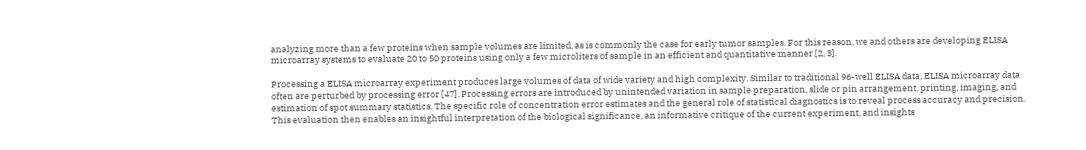analyzing more than a few proteins when sample volumes are limited, as is commonly the case for early tumor samples. For this reason, we and others are developing ELISA microarray systems to evaluate 20 to 50 proteins using only a few microliters of sample in an efficient and quantitative manner [2, 3].

Processing a ELISA microarray experiment produces large volumes of data of wide variety and high complexity. Similar to traditional 96-well ELISA data, ELISA microarray data often are perturbed by processing error [47]. Processing errors are introduced by unintended variation in sample preparation, slide or pin arrangement, printing, imaging, and estimation of spot summary statistics. The specific role of concentration error estimates and the general role of statistical diagnostics is to reveal process accuracy and precision. This evaluation then enables an insightful interpretation of the biological significance, an informative critique of the current experiment, and insights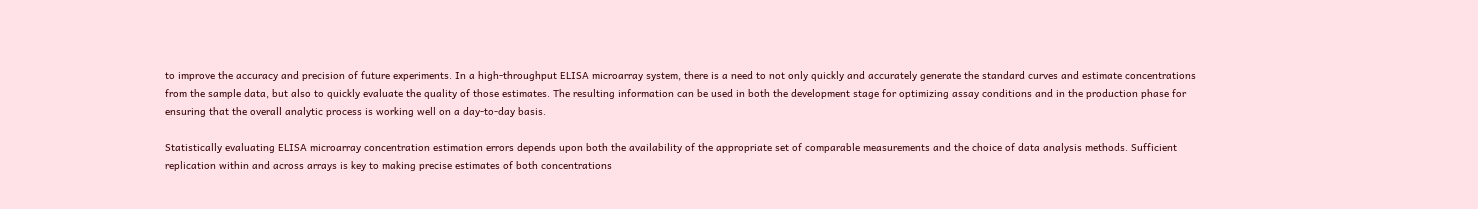to improve the accuracy and precision of future experiments. In a high-throughput ELISA microarray system, there is a need to not only quickly and accurately generate the standard curves and estimate concentrations from the sample data, but also to quickly evaluate the quality of those estimates. The resulting information can be used in both the development stage for optimizing assay conditions and in the production phase for ensuring that the overall analytic process is working well on a day-to-day basis.

Statistically evaluating ELISA microarray concentration estimation errors depends upon both the availability of the appropriate set of comparable measurements and the choice of data analysis methods. Sufficient replication within and across arrays is key to making precise estimates of both concentrations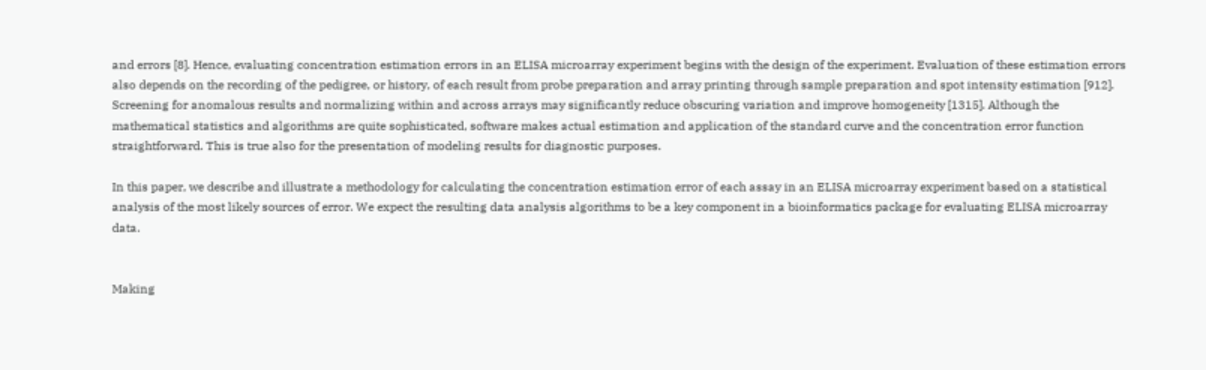and errors [8]. Hence, evaluating concentration estimation errors in an ELISA microarray experiment begins with the design of the experiment. Evaluation of these estimation errors also depends on the recording of the pedigree, or history, of each result from probe preparation and array printing through sample preparation and spot intensity estimation [912]. Screening for anomalous results and normalizing within and across arrays may significantly reduce obscuring variation and improve homogeneity [1315]. Although the mathematical statistics and algorithms are quite sophisticated, software makes actual estimation and application of the standard curve and the concentration error function straightforward. This is true also for the presentation of modeling results for diagnostic purposes.

In this paper, we describe and illustrate a methodology for calculating the concentration estimation error of each assay in an ELISA microarray experiment based on a statistical analysis of the most likely sources of error. We expect the resulting data analysis algorithms to be a key component in a bioinformatics package for evaluating ELISA microarray data.


Making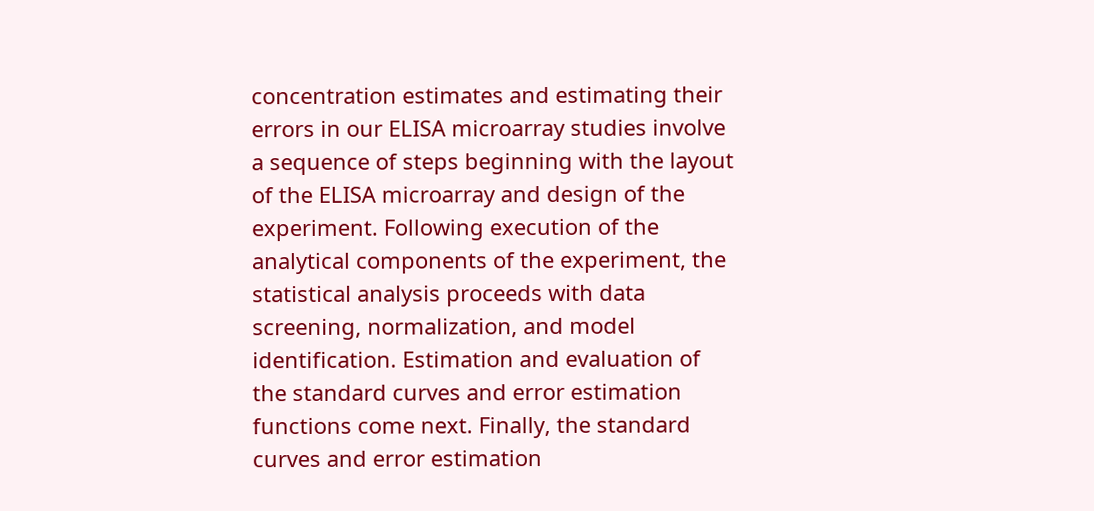concentration estimates and estimating their errors in our ELISA microarray studies involve a sequence of steps beginning with the layout of the ELISA microarray and design of the experiment. Following execution of the analytical components of the experiment, the statistical analysis proceeds with data screening, normalization, and model identification. Estimation and evaluation of the standard curves and error estimation functions come next. Finally, the standard curves and error estimation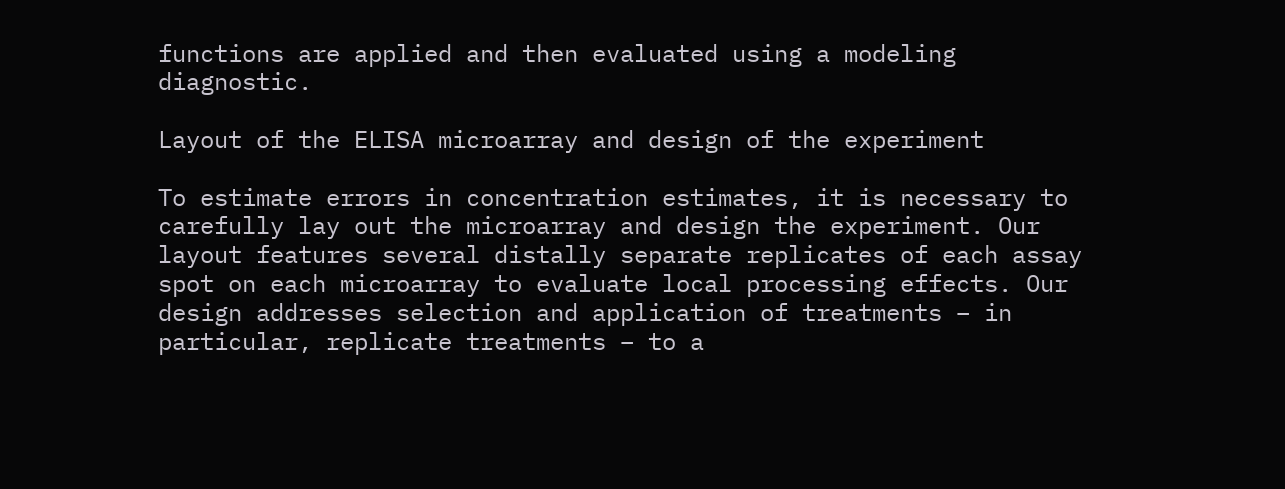functions are applied and then evaluated using a modeling diagnostic.

Layout of the ELISA microarray and design of the experiment

To estimate errors in concentration estimates, it is necessary to carefully lay out the microarray and design the experiment. Our layout features several distally separate replicates of each assay spot on each microarray to evaluate local processing effects. Our design addresses selection and application of treatments – in particular, replicate treatments – to a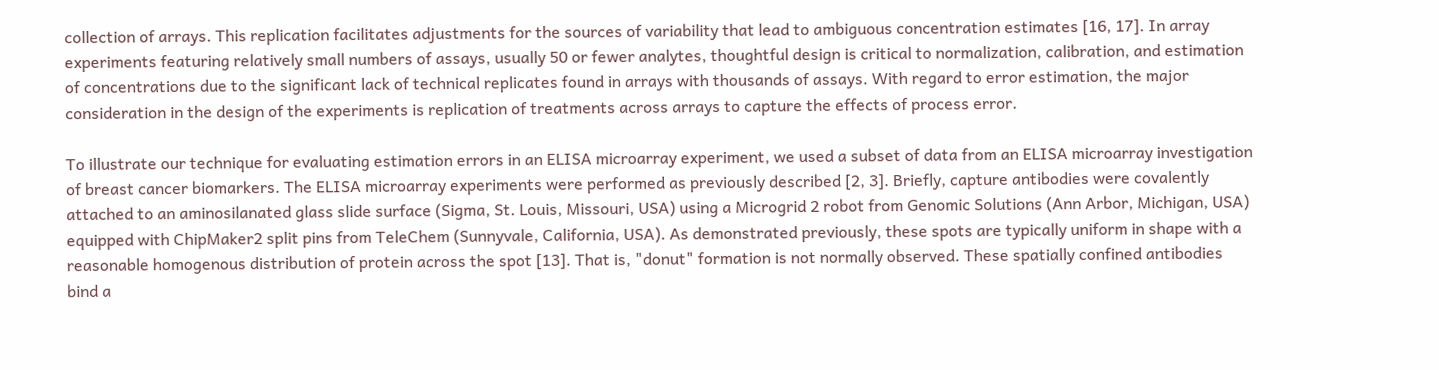collection of arrays. This replication facilitates adjustments for the sources of variability that lead to ambiguous concentration estimates [16, 17]. In array experiments featuring relatively small numbers of assays, usually 50 or fewer analytes, thoughtful design is critical to normalization, calibration, and estimation of concentrations due to the significant lack of technical replicates found in arrays with thousands of assays. With regard to error estimation, the major consideration in the design of the experiments is replication of treatments across arrays to capture the effects of process error.

To illustrate our technique for evaluating estimation errors in an ELISA microarray experiment, we used a subset of data from an ELISA microarray investigation of breast cancer biomarkers. The ELISA microarray experiments were performed as previously described [2, 3]. Briefly, capture antibodies were covalently attached to an aminosilanated glass slide surface (Sigma, St. Louis, Missouri, USA) using a Microgrid 2 robot from Genomic Solutions (Ann Arbor, Michigan, USA) equipped with ChipMaker2 split pins from TeleChem (Sunnyvale, California, USA). As demonstrated previously, these spots are typically uniform in shape with a reasonable homogenous distribution of protein across the spot [13]. That is, "donut" formation is not normally observed. These spatially confined antibodies bind a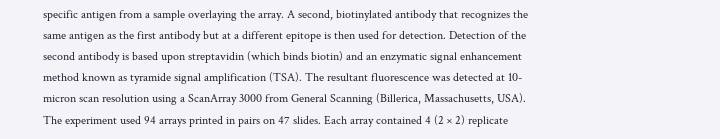specific antigen from a sample overlaying the array. A second, biotinylated antibody that recognizes the same antigen as the first antibody but at a different epitope is then used for detection. Detection of the second antibody is based upon streptavidin (which binds biotin) and an enzymatic signal enhancement method known as tyramide signal amplification (TSA). The resultant fluorescence was detected at 10-micron scan resolution using a ScanArray 3000 from General Scanning (Billerica, Massachusetts, USA). The experiment used 94 arrays printed in pairs on 47 slides. Each array contained 4 (2 × 2) replicate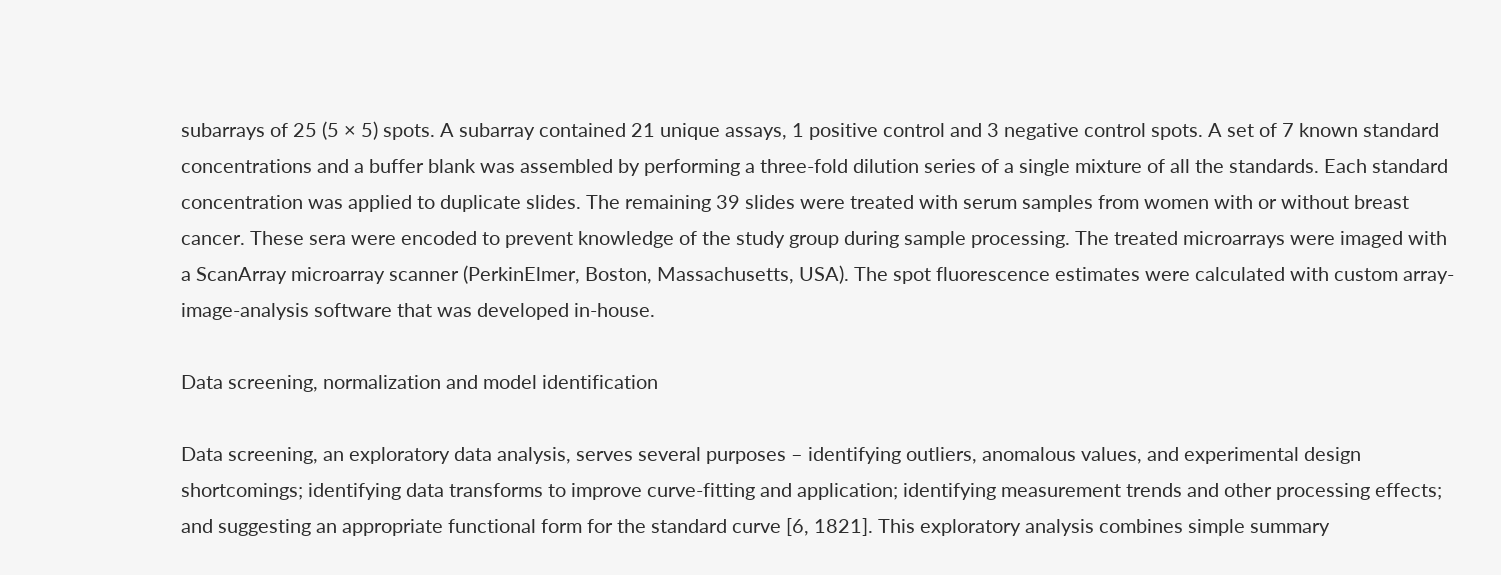subarrays of 25 (5 × 5) spots. A subarray contained 21 unique assays, 1 positive control and 3 negative control spots. A set of 7 known standard concentrations and a buffer blank was assembled by performing a three-fold dilution series of a single mixture of all the standards. Each standard concentration was applied to duplicate slides. The remaining 39 slides were treated with serum samples from women with or without breast cancer. These sera were encoded to prevent knowledge of the study group during sample processing. The treated microarrays were imaged with a ScanArray microarray scanner (PerkinElmer, Boston, Massachusetts, USA). The spot fluorescence estimates were calculated with custom array-image-analysis software that was developed in-house.

Data screening, normalization and model identification

Data screening, an exploratory data analysis, serves several purposes – identifying outliers, anomalous values, and experimental design shortcomings; identifying data transforms to improve curve-fitting and application; identifying measurement trends and other processing effects; and suggesting an appropriate functional form for the standard curve [6, 1821]. This exploratory analysis combines simple summary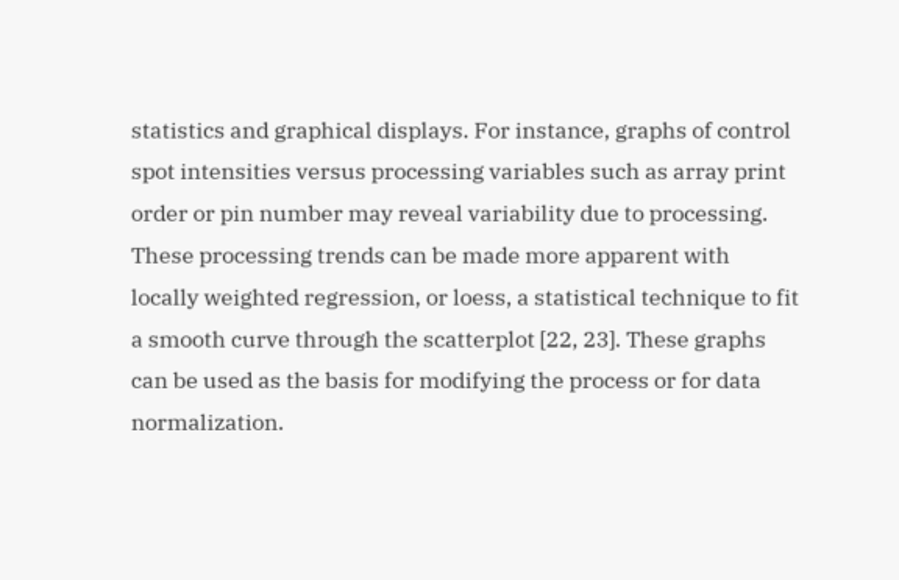statistics and graphical displays. For instance, graphs of control spot intensities versus processing variables such as array print order or pin number may reveal variability due to processing. These processing trends can be made more apparent with locally weighted regression, or loess, a statistical technique to fit a smooth curve through the scatterplot [22, 23]. These graphs can be used as the basis for modifying the process or for data normalization.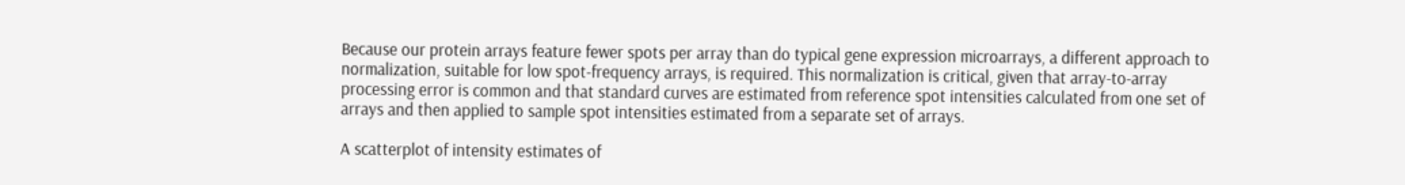Because our protein arrays feature fewer spots per array than do typical gene expression microarrays, a different approach to normalization, suitable for low spot-frequency arrays, is required. This normalization is critical, given that array-to-array processing error is common and that standard curves are estimated from reference spot intensities calculated from one set of arrays and then applied to sample spot intensities estimated from a separate set of arrays.

A scatterplot of intensity estimates of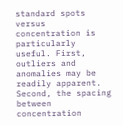standard spots versus concentration is particularly useful. First, outliers and anomalies may be readily apparent. Second, the spacing between concentration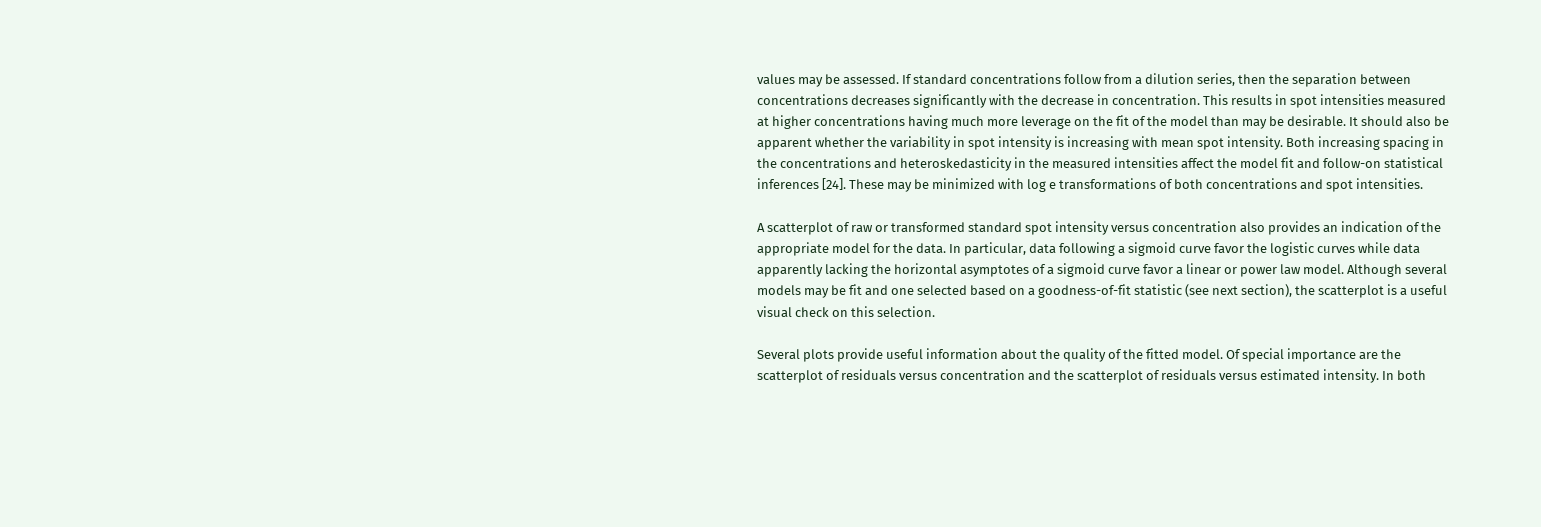values may be assessed. If standard concentrations follow from a dilution series, then the separation between concentrations decreases significantly with the decrease in concentration. This results in spot intensities measured at higher concentrations having much more leverage on the fit of the model than may be desirable. It should also be apparent whether the variability in spot intensity is increasing with mean spot intensity. Both increasing spacing in the concentrations and heteroskedasticity in the measured intensities affect the model fit and follow-on statistical inferences [24]. These may be minimized with log e transformations of both concentrations and spot intensities.

A scatterplot of raw or transformed standard spot intensity versus concentration also provides an indication of the appropriate model for the data. In particular, data following a sigmoid curve favor the logistic curves while data apparently lacking the horizontal asymptotes of a sigmoid curve favor a linear or power law model. Although several models may be fit and one selected based on a goodness-of-fit statistic (see next section), the scatterplot is a useful visual check on this selection.

Several plots provide useful information about the quality of the fitted model. Of special importance are the scatterplot of residuals versus concentration and the scatterplot of residuals versus estimated intensity. In both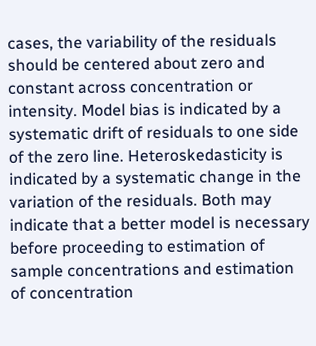cases, the variability of the residuals should be centered about zero and constant across concentration or intensity. Model bias is indicated by a systematic drift of residuals to one side of the zero line. Heteroskedasticity is indicated by a systematic change in the variation of the residuals. Both may indicate that a better model is necessary before proceeding to estimation of sample concentrations and estimation of concentration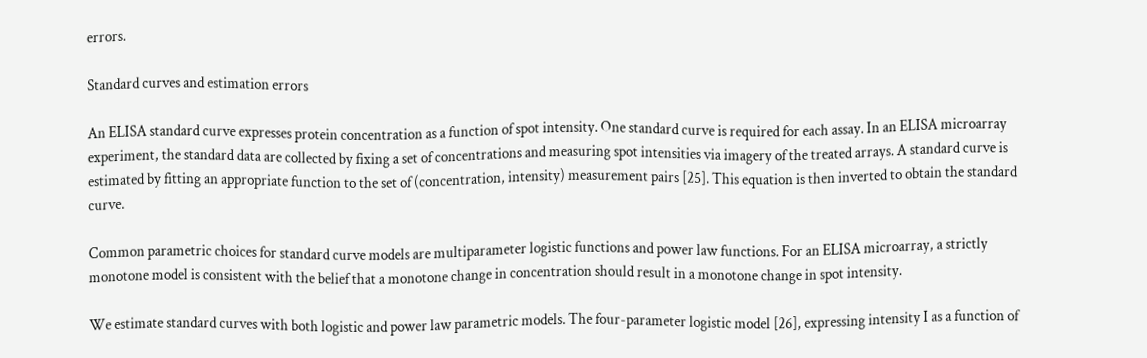errors.

Standard curves and estimation errors

An ELISA standard curve expresses protein concentration as a function of spot intensity. One standard curve is required for each assay. In an ELISA microarray experiment, the standard data are collected by fixing a set of concentrations and measuring spot intensities via imagery of the treated arrays. A standard curve is estimated by fitting an appropriate function to the set of (concentration, intensity) measurement pairs [25]. This equation is then inverted to obtain the standard curve.

Common parametric choices for standard curve models are multiparameter logistic functions and power law functions. For an ELISA microarray, a strictly monotone model is consistent with the belief that a monotone change in concentration should result in a monotone change in spot intensity.

We estimate standard curves with both logistic and power law parametric models. The four-parameter logistic model [26], expressing intensity I as a function of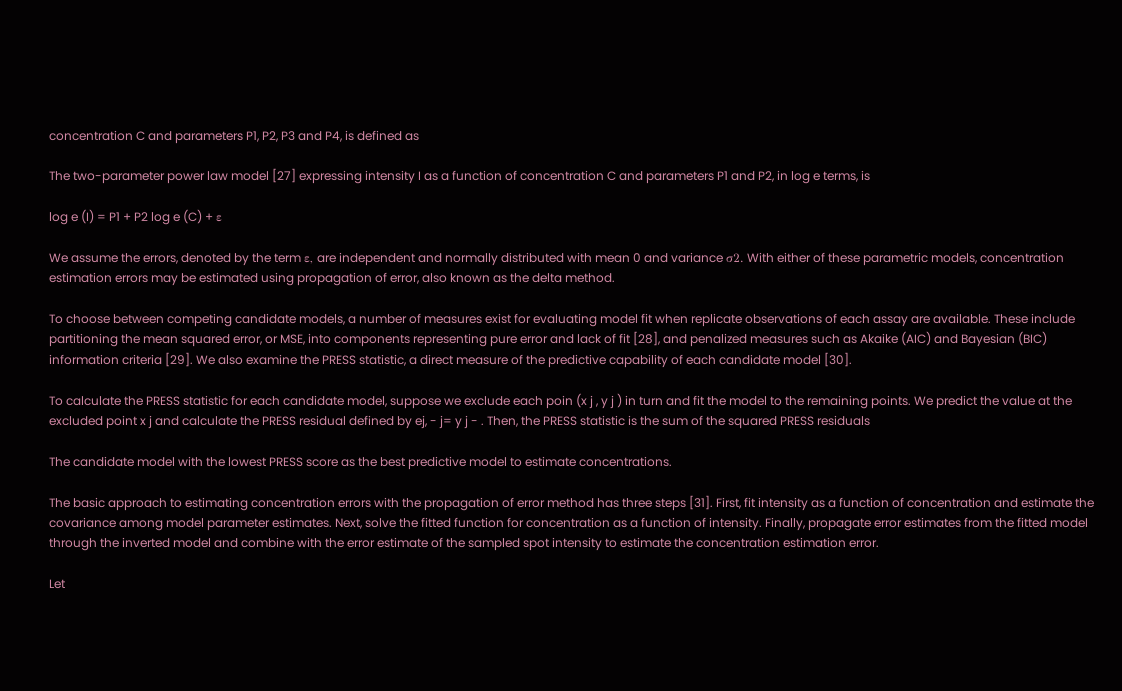concentration C and parameters P1, P2, P3 and P4, is defined as

The two-parameter power law model [27] expressing intensity I as a function of concentration C and parameters P1 and P2, in log e terms, is

log e (I) = P1 + P2 log e (C) + ε

We assume the errors, denoted by the term ε, are independent and normally distributed with mean 0 and variance σ2. With either of these parametric models, concentration estimation errors may be estimated using propagation of error, also known as the delta method.

To choose between competing candidate models, a number of measures exist for evaluating model fit when replicate observations of each assay are available. These include partitioning the mean squared error, or MSE, into components representing pure error and lack of fit [28], and penalized measures such as Akaike (AIC) and Bayesian (BIC) information criteria [29]. We also examine the PRESS statistic, a direct measure of the predictive capability of each candidate model [30].

To calculate the PRESS statistic for each candidate model, suppose we exclude each poin (x j , y j ) in turn and fit the model to the remaining points. We predict the value at the excluded point x j and calculate the PRESS residual defined by ej, - j= y j - . Then, the PRESS statistic is the sum of the squared PRESS residuals

The candidate model with the lowest PRESS score as the best predictive model to estimate concentrations.

The basic approach to estimating concentration errors with the propagation of error method has three steps [31]. First, fit intensity as a function of concentration and estimate the covariance among model parameter estimates. Next, solve the fitted function for concentration as a function of intensity. Finally, propagate error estimates from the fitted model through the inverted model and combine with the error estimate of the sampled spot intensity to estimate the concentration estimation error.

Let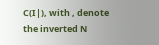C(I|), with , denote the inverted N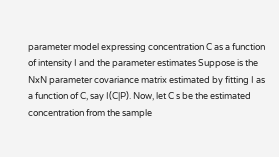parameter model expressing concentration C as a function of intensity I and the parameter estimates Suppose is the NxN parameter covariance matrix estimated by fitting I as a function of C, say I(C|P). Now, let C s be the estimated concentration from the sample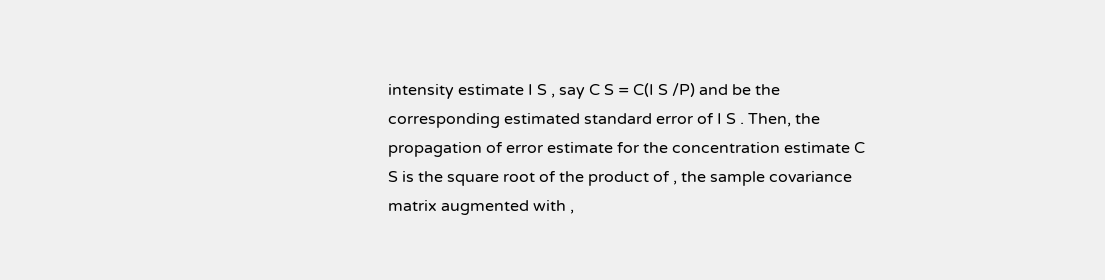intensity estimate I S , say C S = C(I S /P) and be the corresponding estimated standard error of I S . Then, the propagation of error estimate for the concentration estimate C S is the square root of the product of , the sample covariance matrix augmented with ,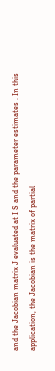and the Jacobian matrix J evaluated at I S and the parameter estimates . In this application, the Jacobian is the matrix of partial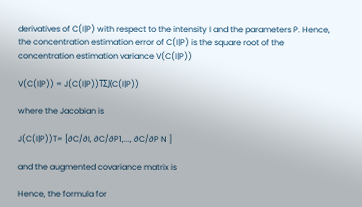derivatives of C(I|P) with respect to the intensity I and the parameters P. Hence, the concentration estimation error of C(I|P) is the square root of the concentration estimation variance V(C(I|P))

V(C(I|P)) = J(C(I|P))TΣJ(C(I|P))

where the Jacobian is

J(C(I|P))T= [∂C/∂I, ∂C/∂P1,..., ∂C/∂P N ]

and the augmented covariance matrix is

Hence, the formula for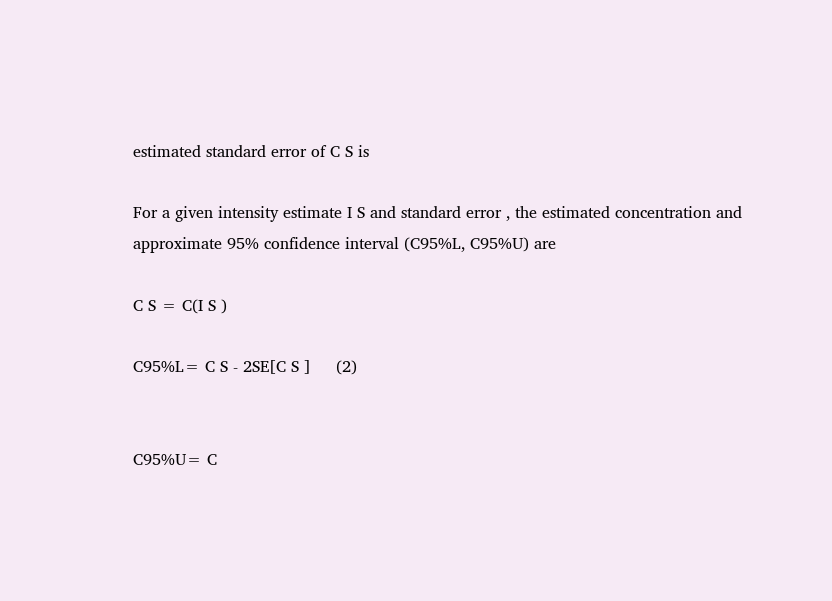estimated standard error of C S is

For a given intensity estimate I S and standard error , the estimated concentration and approximate 95% confidence interval (C95%L, C95%U) are

C S = C(I S )

C95%L= C S - 2SE[C S ]     (2)


C95%U= C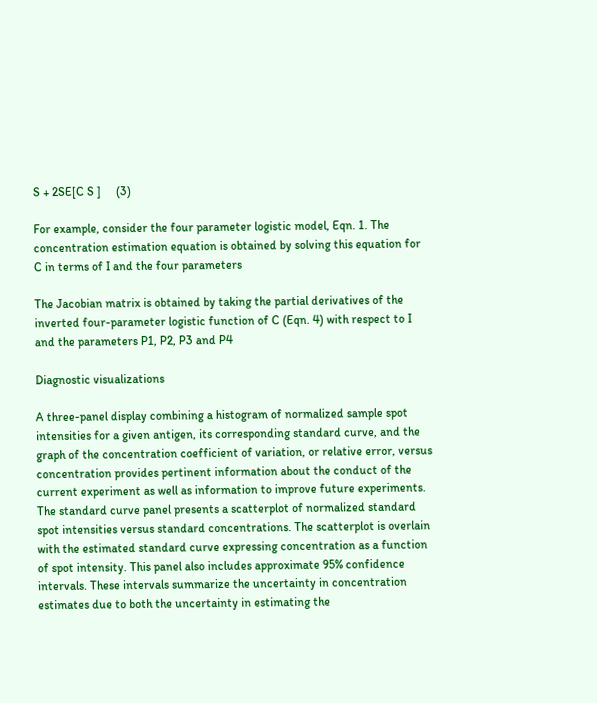S + 2SE[C S ]     (3)

For example, consider the four parameter logistic model, Eqn. 1. The concentration estimation equation is obtained by solving this equation for C in terms of I and the four parameters

The Jacobian matrix is obtained by taking the partial derivatives of the inverted four-parameter logistic function of C (Eqn. 4) with respect to I and the parameters P1, P2, P3 and P4

Diagnostic visualizations

A three-panel display combining a histogram of normalized sample spot intensities for a given antigen, its corresponding standard curve, and the graph of the concentration coefficient of variation, or relative error, versus concentration provides pertinent information about the conduct of the current experiment as well as information to improve future experiments. The standard curve panel presents a scatterplot of normalized standard spot intensities versus standard concentrations. The scatterplot is overlain with the estimated standard curve expressing concentration as a function of spot intensity. This panel also includes approximate 95% confidence intervals. These intervals summarize the uncertainty in concentration estimates due to both the uncertainty in estimating the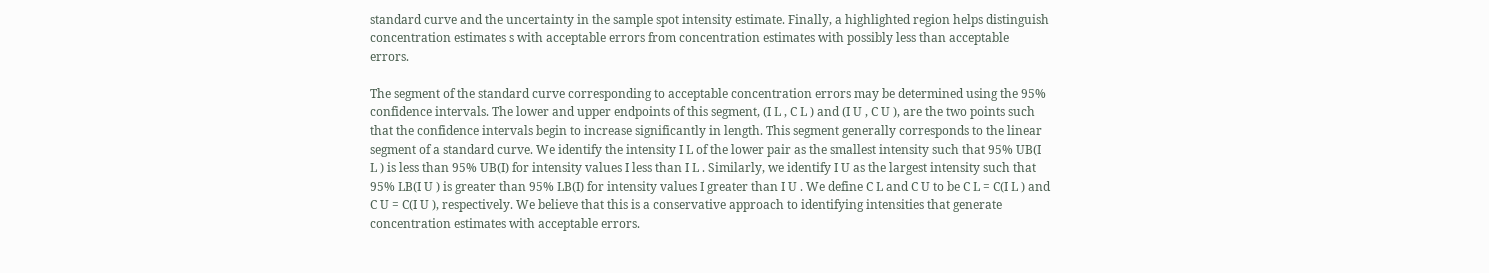standard curve and the uncertainty in the sample spot intensity estimate. Finally, a highlighted region helps distinguish concentration estimates s with acceptable errors from concentration estimates with possibly less than acceptable errors.

The segment of the standard curve corresponding to acceptable concentration errors may be determined using the 95% confidence intervals. The lower and upper endpoints of this segment, (I L , C L ) and (I U , C U ), are the two points such that the confidence intervals begin to increase significantly in length. This segment generally corresponds to the linear segment of a standard curve. We identify the intensity I L of the lower pair as the smallest intensity such that 95% UB(I L ) is less than 95% UB(I) for intensity values I less than I L . Similarly, we identify I U as the largest intensity such that 95% LB(I U ) is greater than 95% LB(I) for intensity values I greater than I U . We define C L and C U to be C L = C(I L ) and C U = C(I U ), respectively. We believe that this is a conservative approach to identifying intensities that generate concentration estimates with acceptable errors.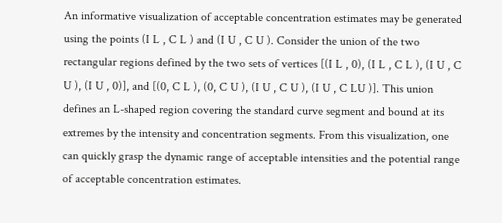An informative visualization of acceptable concentration estimates may be generated using the points (I L , C L ) and (I U , C U ). Consider the union of the two rectangular regions defined by the two sets of vertices [(I L , 0), (I L , C L ), (I U , C U ), (I U , 0)], and [(0, C L ), (0, C U ), (I U , C U ), (I U , C LU )]. This union defines an L-shaped region covering the standard curve segment and bound at its extremes by the intensity and concentration segments. From this visualization, one can quickly grasp the dynamic range of acceptable intensities and the potential range of acceptable concentration estimates.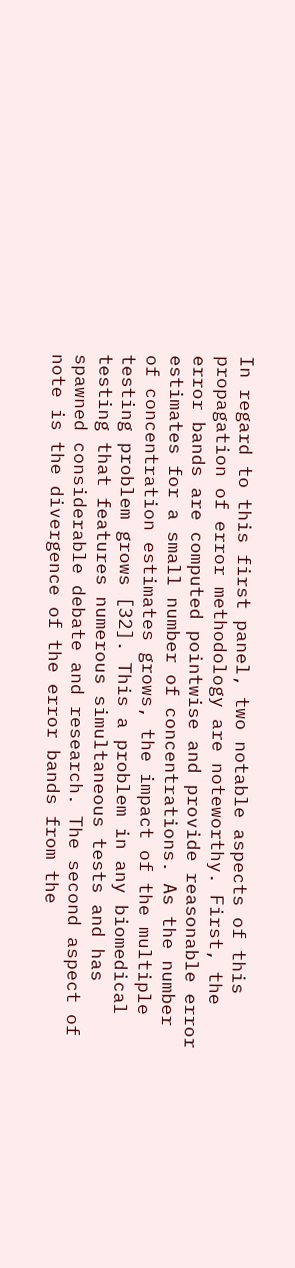In regard to this first panel, two notable aspects of this propagation of error methodology are noteworthy. First, the error bands are computed pointwise and provide reasonable error estimates for a small number of concentrations. As the number of concentration estimates grows, the impact of the multiple testing problem grows [32]. This a problem in any biomedical testing that features numerous simultaneous tests and has spawned considerable debate and research. The second aspect of note is the divergence of the error bands from the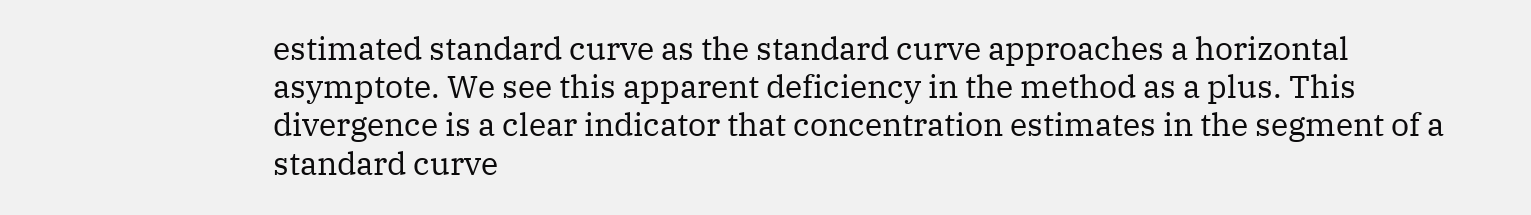estimated standard curve as the standard curve approaches a horizontal asymptote. We see this apparent deficiency in the method as a plus. This divergence is a clear indicator that concentration estimates in the segment of a standard curve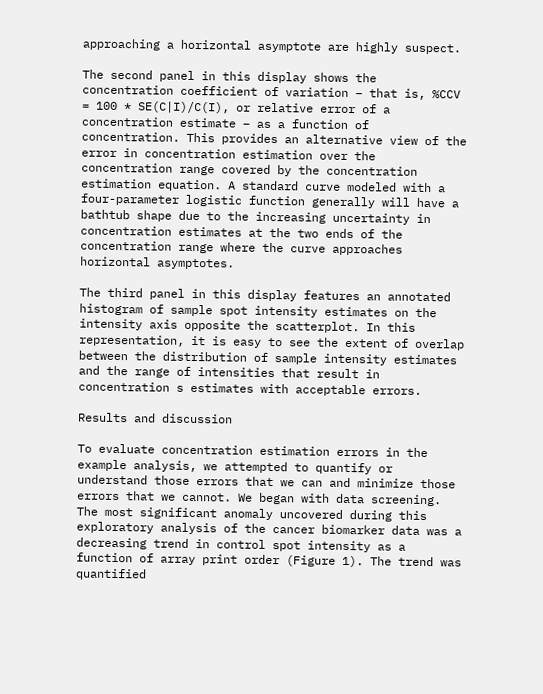approaching a horizontal asymptote are highly suspect.

The second panel in this display shows the concentration coefficient of variation – that is, %CCV = 100 * SE(C|I)/C(I), or relative error of a concentration estimate – as a function of concentration. This provides an alternative view of the error in concentration estimation over the concentration range covered by the concentration estimation equation. A standard curve modeled with a four-parameter logistic function generally will have a bathtub shape due to the increasing uncertainty in concentration estimates at the two ends of the concentration range where the curve approaches horizontal asymptotes.

The third panel in this display features an annotated histogram of sample spot intensity estimates on the intensity axis opposite the scatterplot. In this representation, it is easy to see the extent of overlap between the distribution of sample intensity estimates and the range of intensities that result in concentration s estimates with acceptable errors.

Results and discussion

To evaluate concentration estimation errors in the example analysis, we attempted to quantify or understand those errors that we can and minimize those errors that we cannot. We began with data screening. The most significant anomaly uncovered during this exploratory analysis of the cancer biomarker data was a decreasing trend in control spot intensity as a function of array print order (Figure 1). The trend was quantified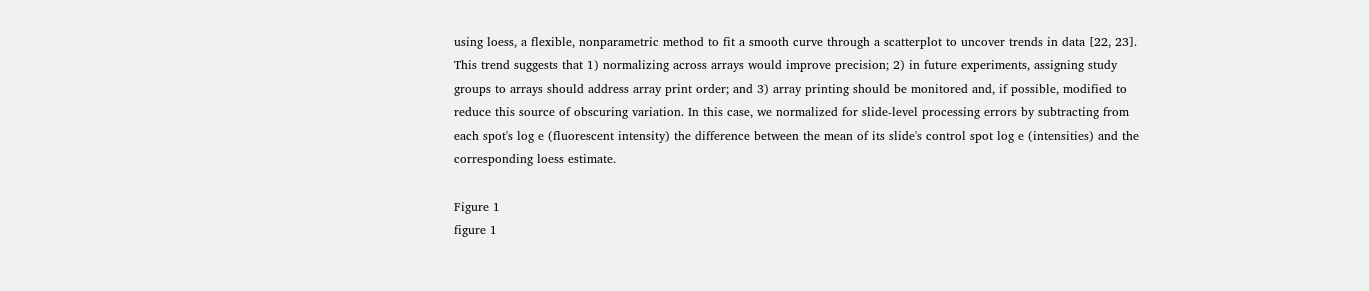using loess, a flexible, nonparametric method to fit a smooth curve through a scatterplot to uncover trends in data [22, 23]. This trend suggests that 1) normalizing across arrays would improve precision; 2) in future experiments, assigning study groups to arrays should address array print order; and 3) array printing should be monitored and, if possible, modified to reduce this source of obscuring variation. In this case, we normalized for slide-level processing errors by subtracting from each spot's log e (fluorescent intensity) the difference between the mean of its slide's control spot log e (intensities) and the corresponding loess estimate.

Figure 1
figure 1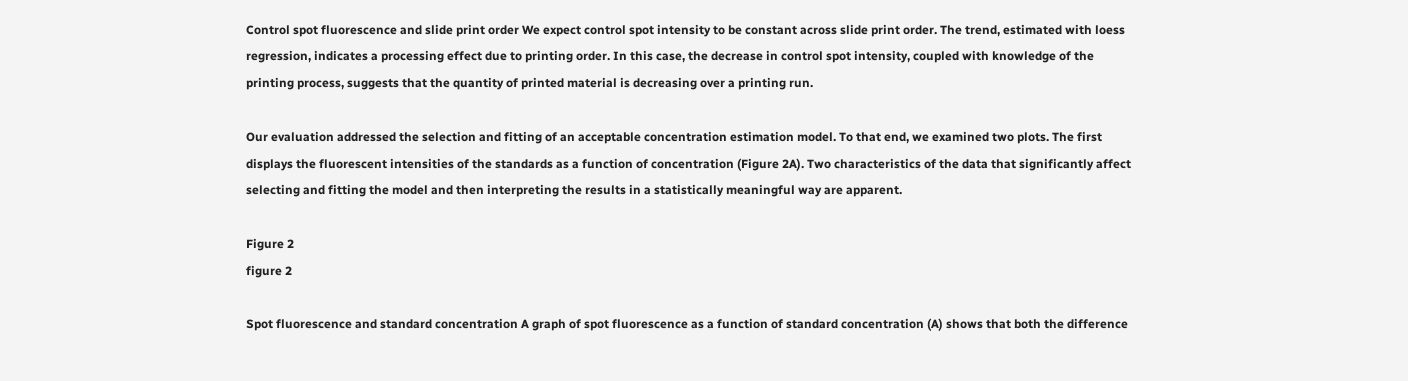Control spot fluorescence and slide print order We expect control spot intensity to be constant across slide print order. The trend, estimated with loess regression, indicates a processing effect due to printing order. In this case, the decrease in control spot intensity, coupled with knowledge of the printing process, suggests that the quantity of printed material is decreasing over a printing run.

Our evaluation addressed the selection and fitting of an acceptable concentration estimation model. To that end, we examined two plots. The first displays the fluorescent intensities of the standards as a function of concentration (Figure 2A). Two characteristics of the data that significantly affect selecting and fitting the model and then interpreting the results in a statistically meaningful way are apparent.

Figure 2
figure 2

Spot fluorescence and standard concentration A graph of spot fluorescence as a function of standard concentration (A) shows that both the difference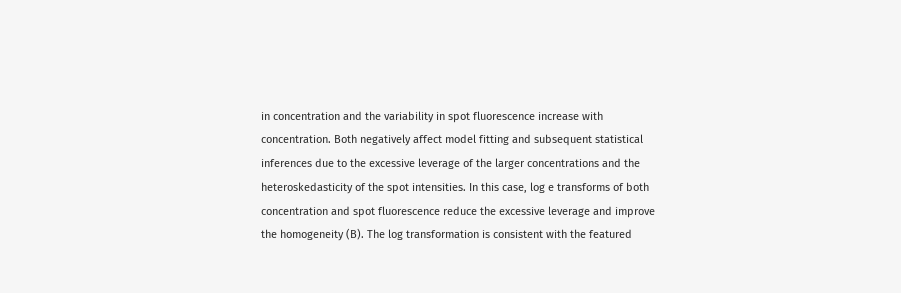in concentration and the variability in spot fluorescence increase with concentration. Both negatively affect model fitting and subsequent statistical inferences due to the excessive leverage of the larger concentrations and the heteroskedasticity of the spot intensities. In this case, log e transforms of both concentration and spot fluorescence reduce the excessive leverage and improve the homogeneity (B). The log transformation is consistent with the featured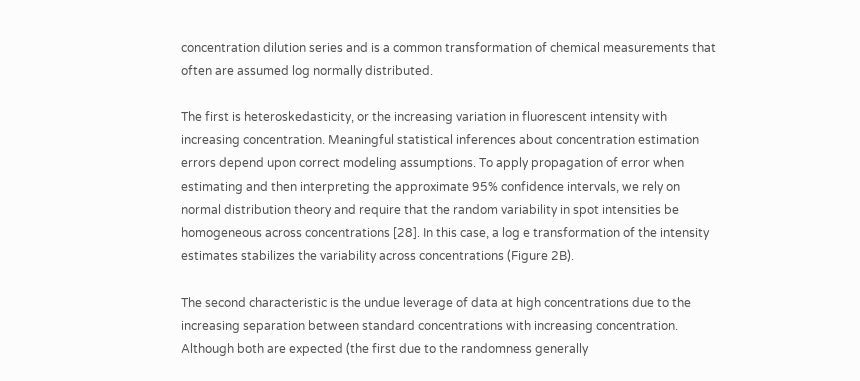concentration dilution series and is a common transformation of chemical measurements that often are assumed log normally distributed.

The first is heteroskedasticity, or the increasing variation in fluorescent intensity with increasing concentration. Meaningful statistical inferences about concentration estimation errors depend upon correct modeling assumptions. To apply propagation of error when estimating and then interpreting the approximate 95% confidence intervals, we rely on normal distribution theory and require that the random variability in spot intensities be homogeneous across concentrations [28]. In this case, a log e transformation of the intensity estimates stabilizes the variability across concentrations (Figure 2B).

The second characteristic is the undue leverage of data at high concentrations due to the increasing separation between standard concentrations with increasing concentration. Although both are expected (the first due to the randomness generally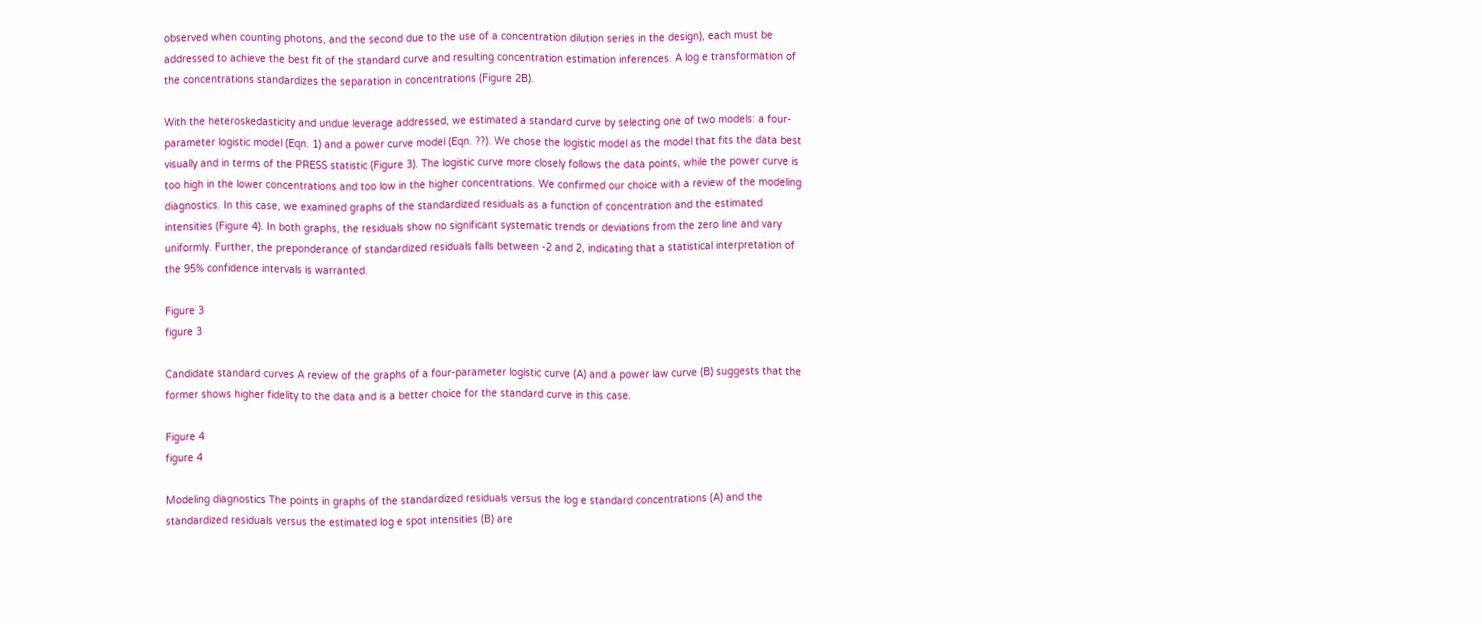observed when counting photons, and the second due to the use of a concentration dilution series in the design), each must be addressed to achieve the best fit of the standard curve and resulting concentration estimation inferences. A log e transformation of the concentrations standardizes the separation in concentrations (Figure 2B).

With the heteroskedasticity and undue leverage addressed, we estimated a standard curve by selecting one of two models: a four-parameter logistic model (Eqn. 1) and a power curve model (Eqn. ??). We chose the logistic model as the model that fits the data best visually and in terms of the PRESS statistic (Figure 3). The logistic curve more closely follows the data points, while the power curve is too high in the lower concentrations and too low in the higher concentrations. We confirmed our choice with a review of the modeling diagnostics. In this case, we examined graphs of the standardized residuals as a function of concentration and the estimated intensities (Figure 4). In both graphs, the residuals show no significant systematic trends or deviations from the zero line and vary uniformly. Further, the preponderance of standardized residuals falls between -2 and 2, indicating that a statistical interpretation of the 95% confidence intervals is warranted.

Figure 3
figure 3

Candidate standard curves A review of the graphs of a four-parameter logistic curve (A) and a power law curve (B) suggests that the former shows higher fidelity to the data and is a better choice for the standard curve in this case.

Figure 4
figure 4

Modeling diagnostics The points in graphs of the standardized residuals versus the log e standard concentrations (A) and the standardized residuals versus the estimated log e spot intensities (B) are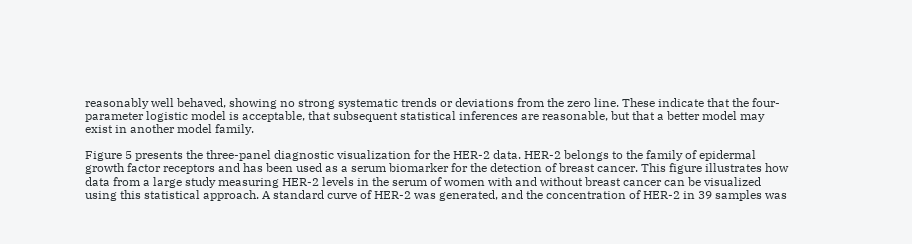reasonably well behaved, showing no strong systematic trends or deviations from the zero line. These indicate that the four-parameter logistic model is acceptable, that subsequent statistical inferences are reasonable, but that a better model may exist in another model family.

Figure 5 presents the three-panel diagnostic visualization for the HER-2 data. HER-2 belongs to the family of epidermal growth factor receptors and has been used as a serum biomarker for the detection of breast cancer. This figure illustrates how data from a large study measuring HER-2 levels in the serum of women with and without breast cancer can be visualized using this statistical approach. A standard curve of HER-2 was generated, and the concentration of HER-2 in 39 samples was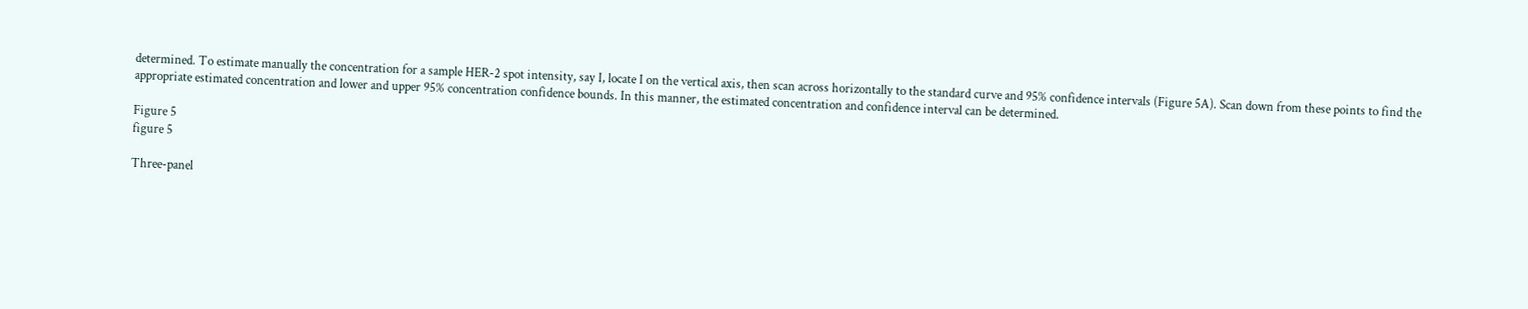determined. To estimate manually the concentration for a sample HER-2 spot intensity, say I, locate I on the vertical axis, then scan across horizontally to the standard curve and 95% confidence intervals (Figure 5A). Scan down from these points to find the appropriate estimated concentration and lower and upper 95% concentration confidence bounds. In this manner, the estimated concentration and confidence interval can be determined.

Figure 5
figure 5

Three-panel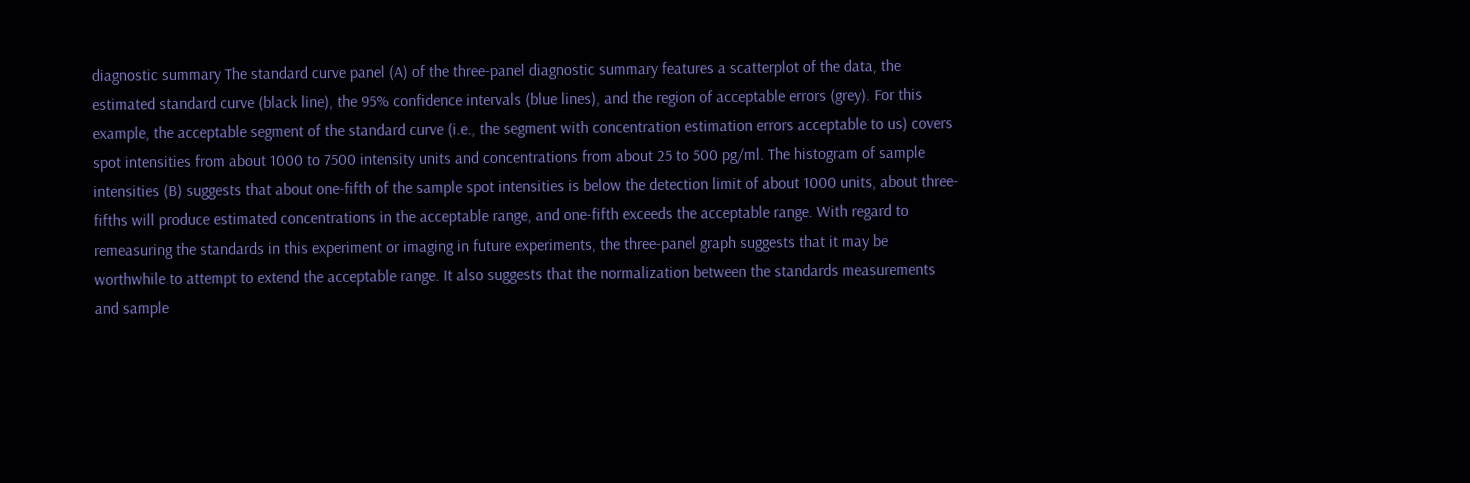diagnostic summary The standard curve panel (A) of the three-panel diagnostic summary features a scatterplot of the data, the estimated standard curve (black line), the 95% confidence intervals (blue lines), and the region of acceptable errors (grey). For this example, the acceptable segment of the standard curve (i.e., the segment with concentration estimation errors acceptable to us) covers spot intensities from about 1000 to 7500 intensity units and concentrations from about 25 to 500 pg/ml. The histogram of sample intensities (B) suggests that about one-fifth of the sample spot intensities is below the detection limit of about 1000 units, about three-fifths will produce estimated concentrations in the acceptable range, and one-fifth exceeds the acceptable range. With regard to remeasuring the standards in this experiment or imaging in future experiments, the three-panel graph suggests that it may be worthwhile to attempt to extend the acceptable range. It also suggests that the normalization between the standards measurements and sample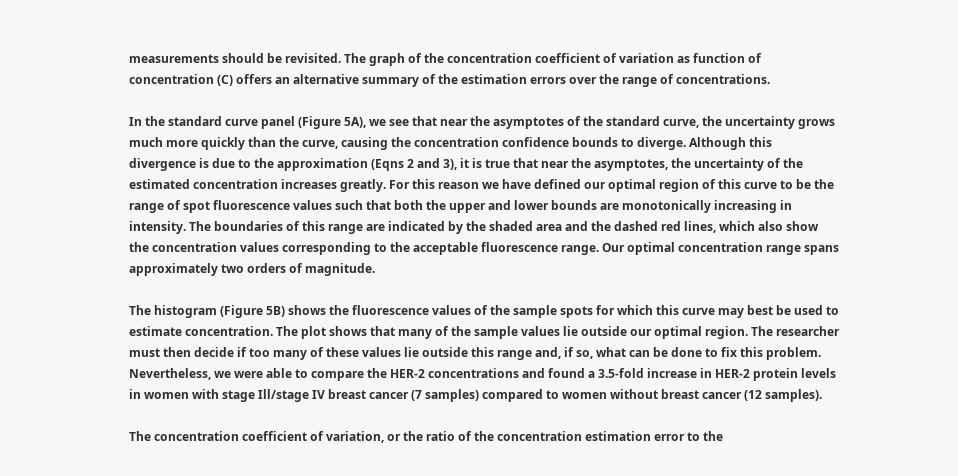measurements should be revisited. The graph of the concentration coefficient of variation as function of concentration (C) offers an alternative summary of the estimation errors over the range of concentrations.

In the standard curve panel (Figure 5A), we see that near the asymptotes of the standard curve, the uncertainty grows much more quickly than the curve, causing the concentration confidence bounds to diverge. Although this divergence is due to the approximation (Eqns 2 and 3), it is true that near the asymptotes, the uncertainty of the estimated concentration increases greatly. For this reason we have defined our optimal region of this curve to be the range of spot fluorescence values such that both the upper and lower bounds are monotonically increasing in intensity. The boundaries of this range are indicated by the shaded area and the dashed red lines, which also show the concentration values corresponding to the acceptable fluorescence range. Our optimal concentration range spans approximately two orders of magnitude.

The histogram (Figure 5B) shows the fluorescence values of the sample spots for which this curve may best be used to estimate concentration. The plot shows that many of the sample values lie outside our optimal region. The researcher must then decide if too many of these values lie outside this range and, if so, what can be done to fix this problem. Nevertheless, we were able to compare the HER-2 concentrations and found a 3.5-fold increase in HER-2 protein levels in women with stage Ill/stage IV breast cancer (7 samples) compared to women without breast cancer (12 samples).

The concentration coefficient of variation, or the ratio of the concentration estimation error to the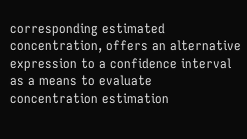corresponding estimated concentration, offers an alternative expression to a confidence interval as a means to evaluate concentration estimation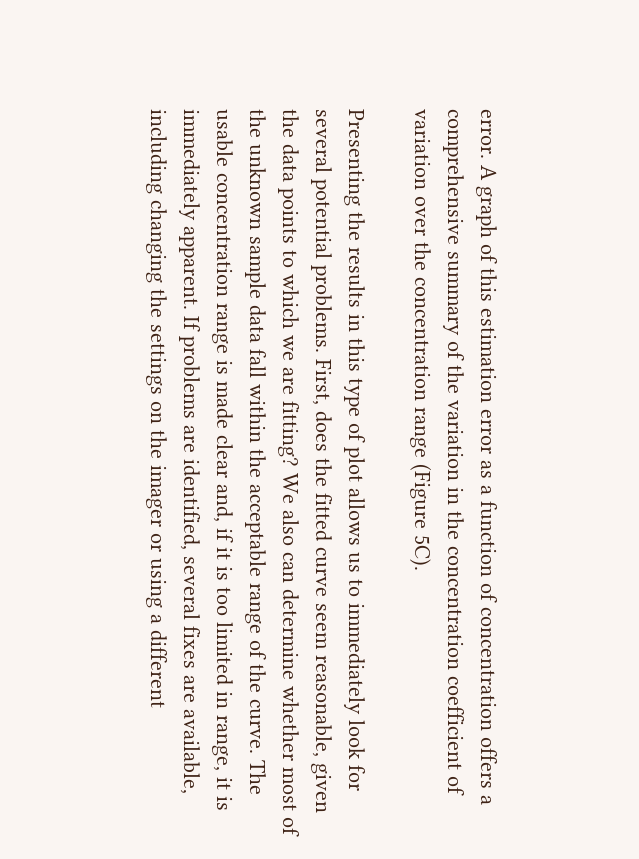error. A graph of this estimation error as a function of concentration offers a comprehensive summary of the variation in the concentration coefficient of variation over the concentration range (Figure 5C).

Presenting the results in this type of plot allows us to immediately look for several potential problems. First, does the fitted curve seem reasonable, given the data points to which we are fitting? We also can determine whether most of the unknown sample data fall within the acceptable range of the curve. The usable concentration range is made clear and, if it is too limited in range, it is immediately apparent. If problems are identified, several fixes are available, including changing the settings on the imager or using a different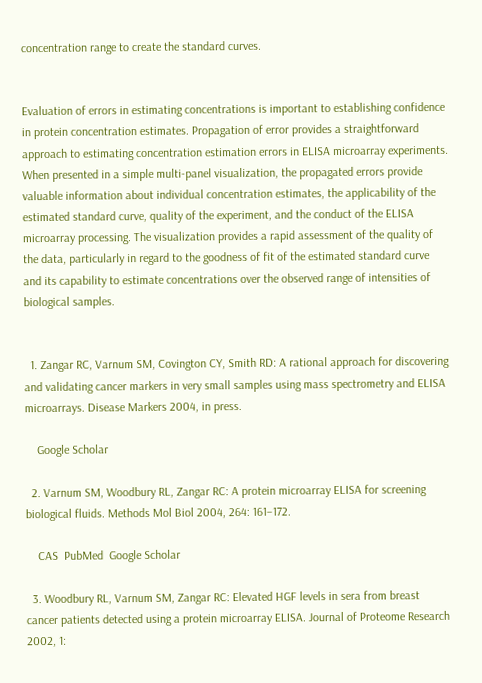concentration range to create the standard curves.


Evaluation of errors in estimating concentrations is important to establishing confidence in protein concentration estimates. Propagation of error provides a straightforward approach to estimating concentration estimation errors in ELISA microarray experiments. When presented in a simple multi-panel visualization, the propagated errors provide valuable information about individual concentration estimates, the applicability of the estimated standard curve, quality of the experiment, and the conduct of the ELISA microarray processing. The visualization provides a rapid assessment of the quality of the data, particularly in regard to the goodness of fit of the estimated standard curve and its capability to estimate concentrations over the observed range of intensities of biological samples.


  1. Zangar RC, Varnum SM, Covington CY, Smith RD: A rational approach for discovering and validating cancer markers in very small samples using mass spectrometry and ELISA microarrays. Disease Markers 2004, in press.

    Google Scholar

  2. Varnum SM, Woodbury RL, Zangar RC: A protein microarray ELISA for screening biological fluids. Methods Mol Biol 2004, 264: 161–172.

    CAS  PubMed  Google Scholar

  3. Woodbury RL, Varnum SM, Zangar RC: Elevated HGF levels in sera from breast cancer patients detected using a protein microarray ELISA. Journal of Proteome Research 2002, 1: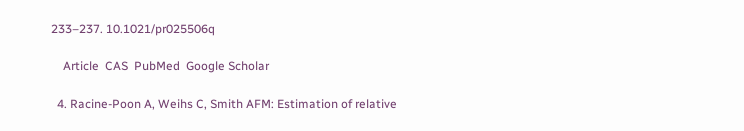233–237. 10.1021/pr025506q

    Article  CAS  PubMed  Google Scholar

  4. Racine-Poon A, Weihs C, Smith AFM: Estimation of relative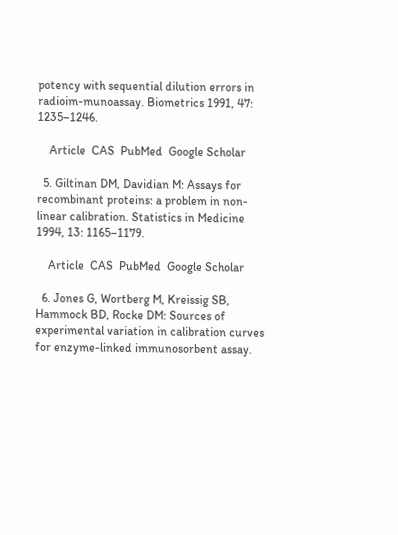potency with sequential dilution errors in radioim-munoassay. Biometrics 1991, 47: 1235–1246.

    Article  CAS  PubMed  Google Scholar

  5. Giltinan DM, Davidian M: Assays for recombinant proteins: a problem in non-linear calibration. Statistics in Medicine 1994, 13: 1165–1179.

    Article  CAS  PubMed  Google Scholar

  6. Jones G, Wortberg M, Kreissig SB, Hammock BD, Rocke DM: Sources of experimental variation in calibration curves for enzyme-linked immunosorbent assay.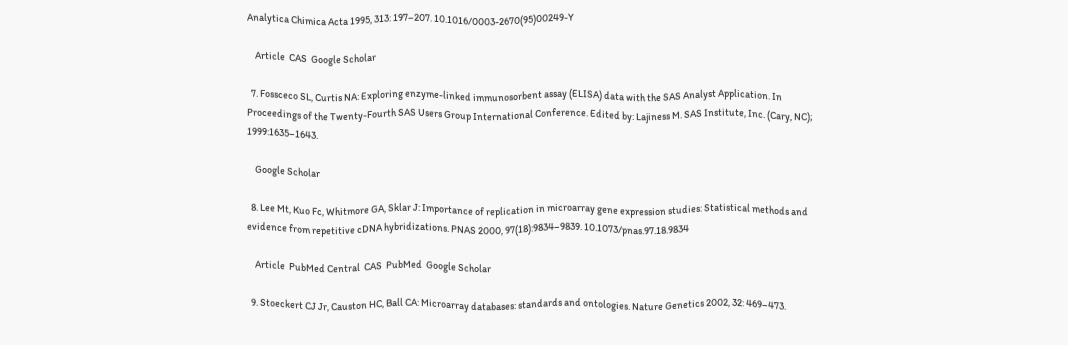Analytica Chimica Acta 1995, 313: 197–207. 10.1016/0003-2670(95)00249-Y

    Article  CAS  Google Scholar

  7. Fossceco SL, Curtis NA: Exploring enzyme-linked immunosorbent assay (ELISA) data with the SAS Analyst Application. In Proceedings of the Twenty-Fourth SAS Users Group International Conference. Edited by: Lajiness M. SAS Institute, Inc. (Cary, NC); 1999:1635–1643.

    Google Scholar

  8. Lee Mt, Kuo Fc, Whitmore GA, Sklar J: Importance of replication in microarray gene expression studies: Statistical methods and evidence from repetitive cDNA hybridizations. PNAS 2000, 97(18):9834–9839. 10.1073/pnas.97.18.9834

    Article  PubMed Central  CAS  PubMed  Google Scholar

  9. Stoeckert CJ Jr, Causton HC, Ball CA: Microarray databases: standards and ontologies. Nature Genetics 2002, 32: 469–473.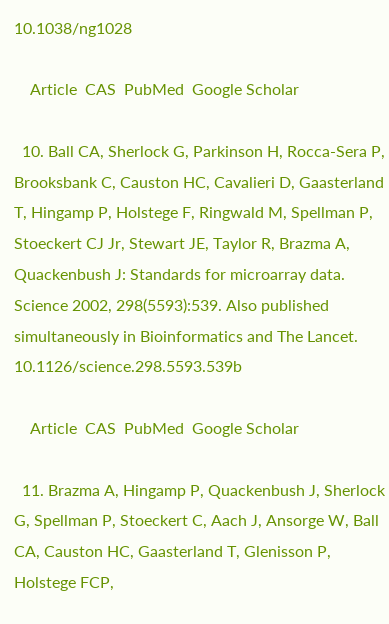10.1038/ng1028

    Article  CAS  PubMed  Google Scholar

  10. Ball CA, Sherlock G, Parkinson H, Rocca-Sera P, Brooksbank C, Causton HC, Cavalieri D, Gaasterland T, Hingamp P, Holstege F, Ringwald M, Spellman P, Stoeckert CJ Jr, Stewart JE, Taylor R, Brazma A, Quackenbush J: Standards for microarray data. Science 2002, 298(5593):539. Also published simultaneously in Bioinformatics and The Lancet. 10.1126/science.298.5593.539b

    Article  CAS  PubMed  Google Scholar

  11. Brazma A, Hingamp P, Quackenbush J, Sherlock G, Spellman P, Stoeckert C, Aach J, Ansorge W, Ball CA, Causton HC, Gaasterland T, Glenisson P, Holstege FCP,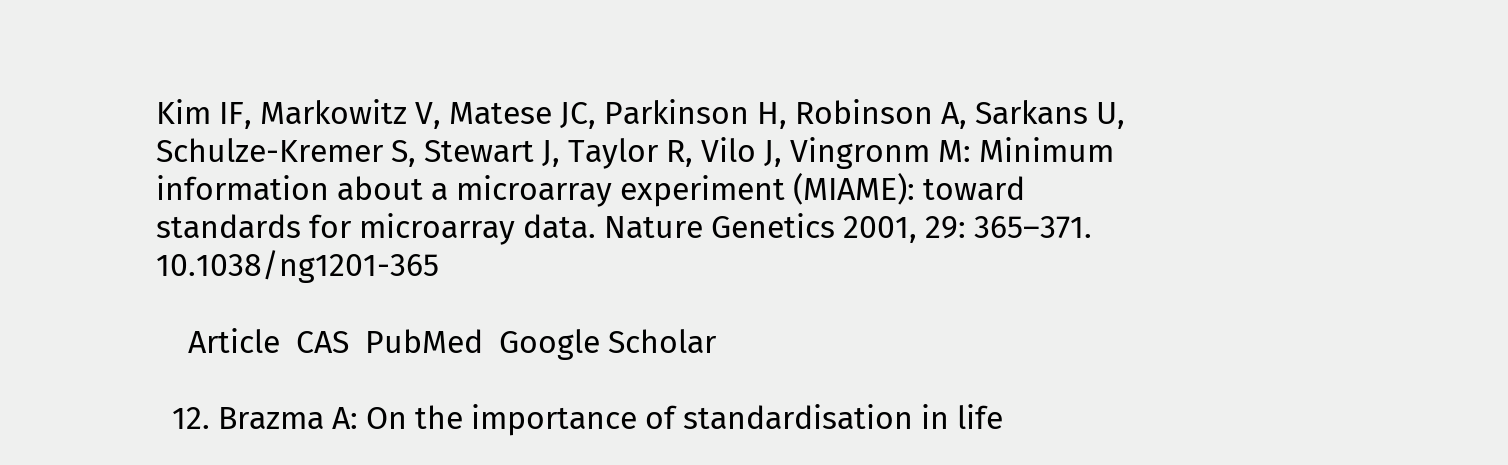Kim IF, Markowitz V, Matese JC, Parkinson H, Robinson A, Sarkans U, Schulze-Kremer S, Stewart J, Taylor R, Vilo J, Vingronm M: Minimum information about a microarray experiment (MIAME): toward standards for microarray data. Nature Genetics 2001, 29: 365–371. 10.1038/ng1201-365

    Article  CAS  PubMed  Google Scholar

  12. Brazma A: On the importance of standardisation in life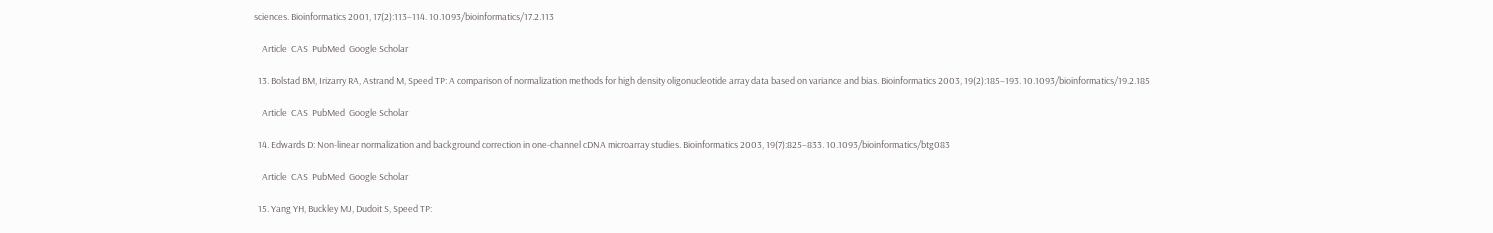sciences. Bioinformatics 2001, 17(2):113–114. 10.1093/bioinformatics/17.2.113

    Article  CAS  PubMed  Google Scholar

  13. Bolstad BM, Irizarry RA, Astrand M, Speed TP: A comparison of normalization methods for high density oligonucleotide array data based on variance and bias. Bioinformatics 2003, 19(2):185–193. 10.1093/bioinformatics/19.2.185

    Article  CAS  PubMed  Google Scholar

  14. Edwards D: Non-linear normalization and background correction in one-channel cDNA microarray studies. Bioinformatics 2003, 19(7):825–833. 10.1093/bioinformatics/btg083

    Article  CAS  PubMed  Google Scholar

  15. Yang YH, Buckley MJ, Dudoit S, Speed TP: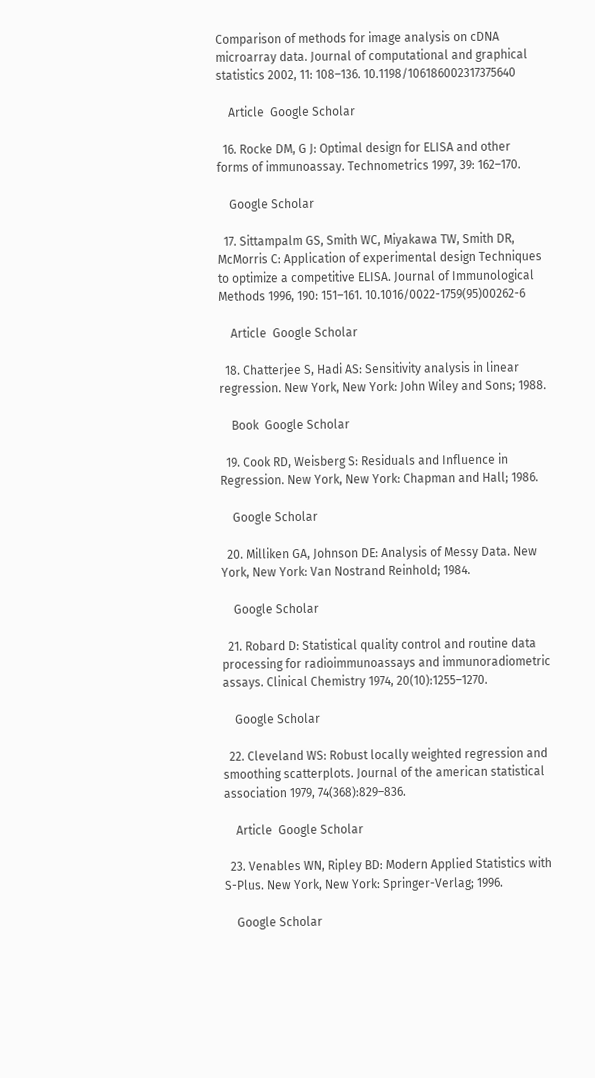Comparison of methods for image analysis on cDNA microarray data. Journal of computational and graphical statistics 2002, 11: 108–136. 10.1198/106186002317375640

    Article  Google Scholar

  16. Rocke DM, G J: Optimal design for ELISA and other forms of immunoassay. Technometrics 1997, 39: 162–170.

    Google Scholar

  17. Sittampalm GS, Smith WC, Miyakawa TW, Smith DR, McMorris C: Application of experimental design Techniques to optimize a competitive ELISA. Journal of Immunological Methods 1996, 190: 151–161. 10.1016/0022-1759(95)00262-6

    Article  Google Scholar

  18. Chatterjee S, Hadi AS: Sensitivity analysis in linear regression. New York, New York: John Wiley and Sons; 1988.

    Book  Google Scholar

  19. Cook RD, Weisberg S: Residuals and Influence in Regression. New York, New York: Chapman and Hall; 1986.

    Google Scholar

  20. Milliken GA, Johnson DE: Analysis of Messy Data. New York, New York: Van Nostrand Reinhold; 1984.

    Google Scholar

  21. Robard D: Statistical quality control and routine data processing for radioimmunoassays and immunoradiometric assays. Clinical Chemistry 1974, 20(10):1255–1270.

    Google Scholar

  22. Cleveland WS: Robust locally weighted regression and smoothing scatterplots. Journal of the american statistical association 1979, 74(368):829–836.

    Article  Google Scholar

  23. Venables WN, Ripley BD: Modern Applied Statistics with S-Plus. New York, New York: Springer-Verlag; 1996.

    Google Scholar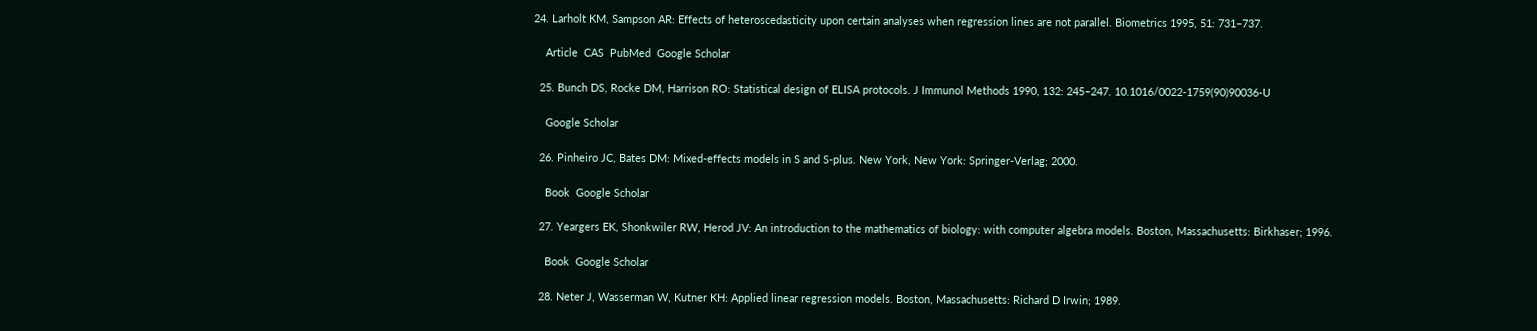24. Larholt KM, Sampson AR: Effects of heteroscedasticity upon certain analyses when regression lines are not parallel. Biometrics 1995, 51: 731–737.

    Article  CAS  PubMed  Google Scholar

  25. Bunch DS, Rocke DM, Harrison RO: Statistical design of ELISA protocols. J Immunol Methods 1990, 132: 245–247. 10.1016/0022-1759(90)90036-U

    Google Scholar

  26. Pinheiro JC, Bates DM: Mixed-effects models in S and S-plus. New York, New York: Springer-Verlag; 2000.

    Book  Google Scholar

  27. Yeargers EK, Shonkwiler RW, Herod JV: An introduction to the mathematics of biology: with computer algebra models. Boston, Massachusetts: Birkhaser; 1996.

    Book  Google Scholar

  28. Neter J, Wasserman W, Kutner KH: Applied linear regression models. Boston, Massachusetts: Richard D Irwin; 1989.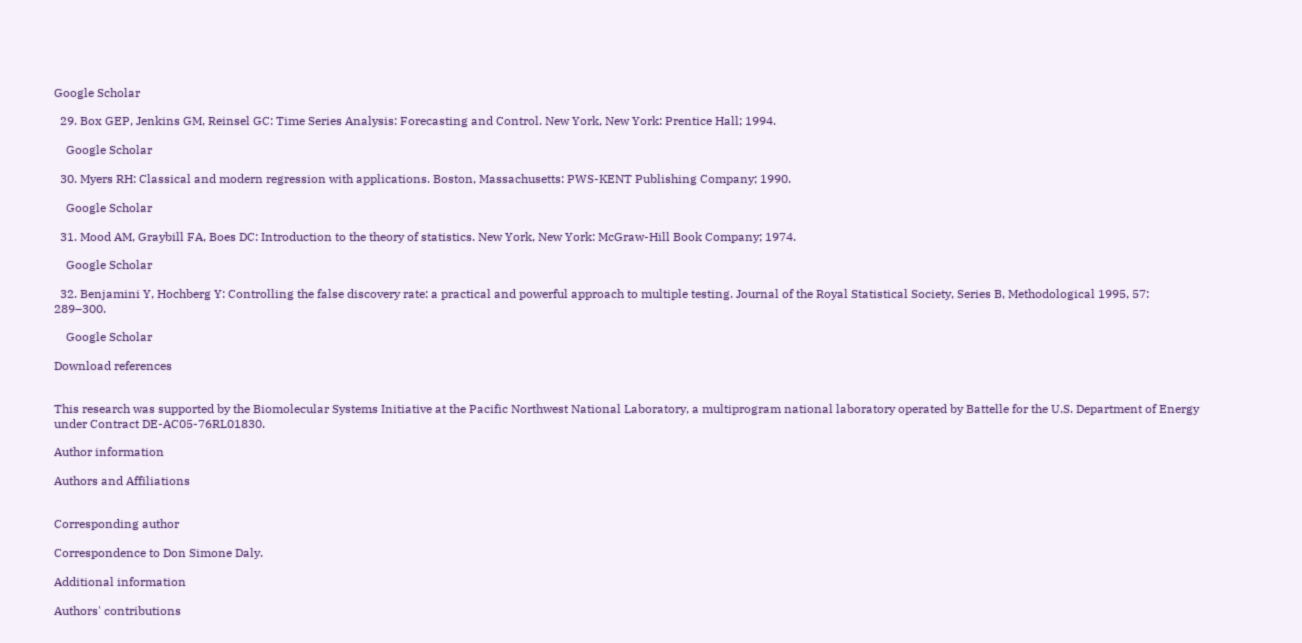Google Scholar

  29. Box GEP, Jenkins GM, Reinsel GC: Time Series Analysis: Forecasting and Control. New York, New York: Prentice Hall; 1994.

    Google Scholar

  30. Myers RH: Classical and modern regression with applications. Boston, Massachusetts: PWS-KENT Publishing Company; 1990.

    Google Scholar

  31. Mood AM, Graybill FA, Boes DC: Introduction to the theory of statistics. New York, New York: McGraw-Hill Book Company; 1974.

    Google Scholar

  32. Benjamini Y, Hochberg Y: Controlling the false discovery rate: a practical and powerful approach to multiple testing. Journal of the Royal Statistical Society, Series B, Methodological 1995, 57: 289–300.

    Google Scholar

Download references


This research was supported by the Biomolecular Systems Initiative at the Pacific Northwest National Laboratory, a multiprogram national laboratory operated by Battelle for the U.S. Department of Energy under Contract DE-AC05-76RL01830.

Author information

Authors and Affiliations


Corresponding author

Correspondence to Don Simone Daly.

Additional information

Authors' contributions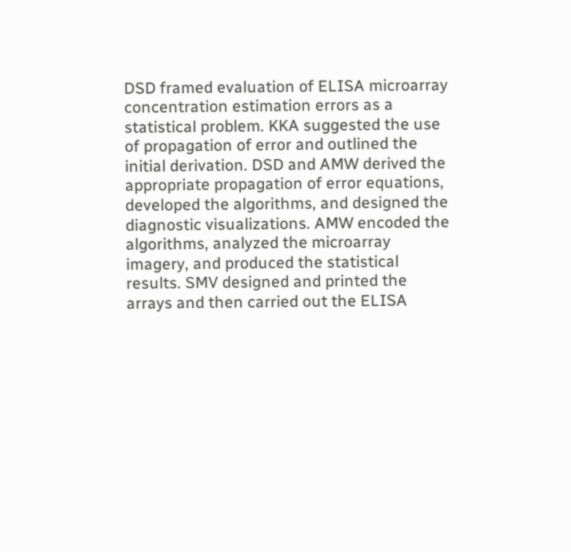DSD framed evaluation of ELISA microarray concentration estimation errors as a statistical problem. KKA suggested the use of propagation of error and outlined the initial derivation. DSD and AMW derived the appropriate propagation of error equations, developed the algorithms, and designed the diagnostic visualizations. AMW encoded the algorithms, analyzed the microarray imagery, and produced the statistical results. SMV designed and printed the arrays and then carried out the ELISA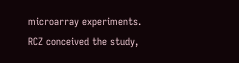microarray experiments. RCZ conceived the study,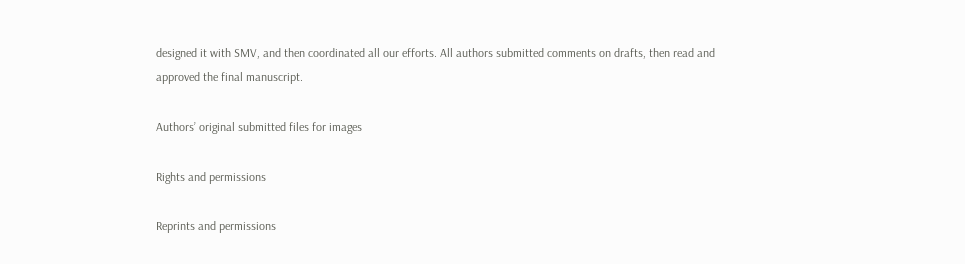designed it with SMV, and then coordinated all our efforts. All authors submitted comments on drafts, then read and approved the final manuscript.

Authors’ original submitted files for images

Rights and permissions

Reprints and permissions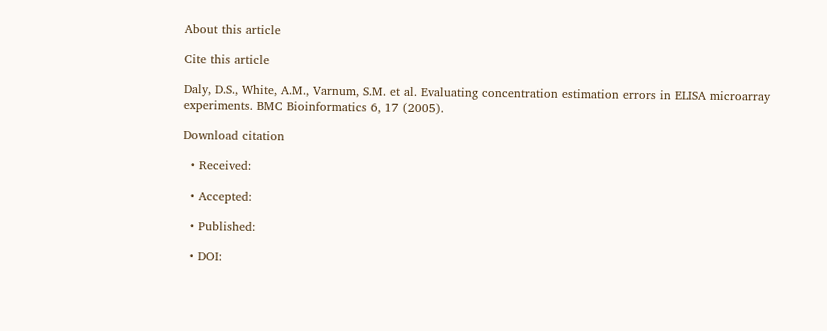About this article

Cite this article

Daly, D.S., White, A.M., Varnum, S.M. et al. Evaluating concentration estimation errors in ELISA microarray experiments. BMC Bioinformatics 6, 17 (2005).

Download citation

  • Received:

  • Accepted:

  • Published:

  • DOI: